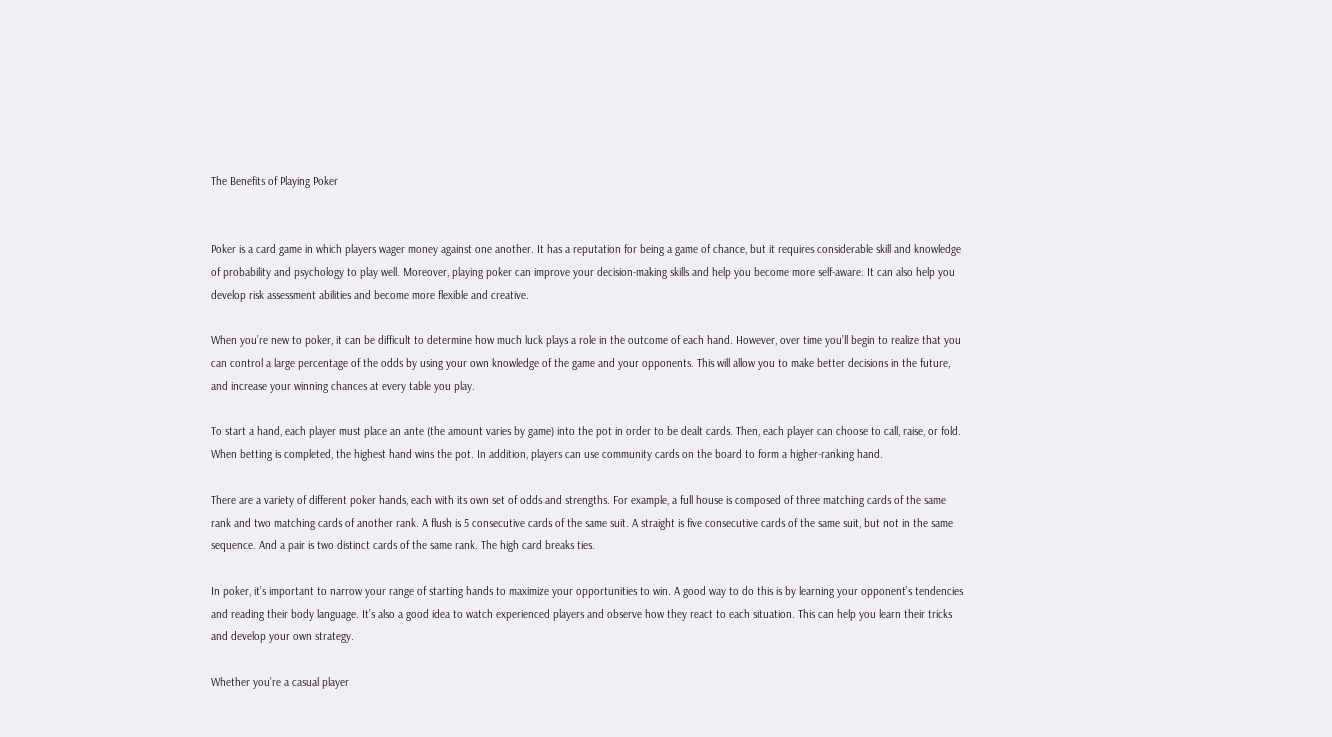The Benefits of Playing Poker


Poker is a card game in which players wager money against one another. It has a reputation for being a game of chance, but it requires considerable skill and knowledge of probability and psychology to play well. Moreover, playing poker can improve your decision-making skills and help you become more self-aware. It can also help you develop risk assessment abilities and become more flexible and creative.

When you’re new to poker, it can be difficult to determine how much luck plays a role in the outcome of each hand. However, over time you’ll begin to realize that you can control a large percentage of the odds by using your own knowledge of the game and your opponents. This will allow you to make better decisions in the future, and increase your winning chances at every table you play.

To start a hand, each player must place an ante (the amount varies by game) into the pot in order to be dealt cards. Then, each player can choose to call, raise, or fold. When betting is completed, the highest hand wins the pot. In addition, players can use community cards on the board to form a higher-ranking hand.

There are a variety of different poker hands, each with its own set of odds and strengths. For example, a full house is composed of three matching cards of the same rank and two matching cards of another rank. A flush is 5 consecutive cards of the same suit. A straight is five consecutive cards of the same suit, but not in the same sequence. And a pair is two distinct cards of the same rank. The high card breaks ties.

In poker, it’s important to narrow your range of starting hands to maximize your opportunities to win. A good way to do this is by learning your opponent’s tendencies and reading their body language. It’s also a good idea to watch experienced players and observe how they react to each situation. This can help you learn their tricks and develop your own strategy.

Whether you’re a casual player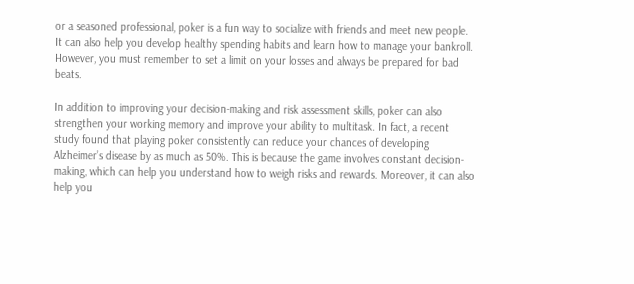or a seasoned professional, poker is a fun way to socialize with friends and meet new people. It can also help you develop healthy spending habits and learn how to manage your bankroll. However, you must remember to set a limit on your losses and always be prepared for bad beats.

In addition to improving your decision-making and risk assessment skills, poker can also strengthen your working memory and improve your ability to multitask. In fact, a recent study found that playing poker consistently can reduce your chances of developing Alzheimer’s disease by as much as 50%. This is because the game involves constant decision-making, which can help you understand how to weigh risks and rewards. Moreover, it can also help you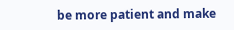be more patient and make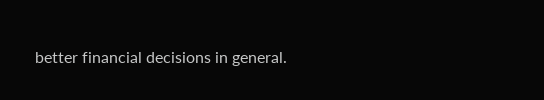better financial decisions in general.